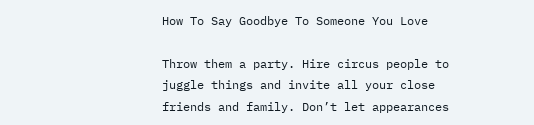How To Say Goodbye To Someone You Love

Throw them a party. Hire circus people to juggle things and invite all your close friends and family. Don’t let appearances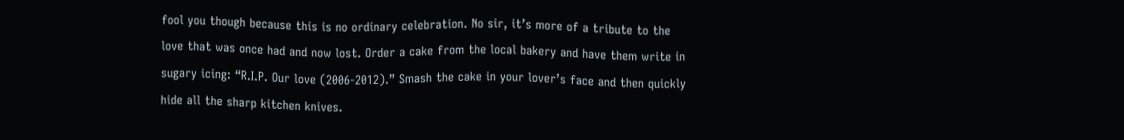fool you though because this is no ordinary celebration. No sir, it’s more of a tribute to the love that was once had and now lost. Order a cake from the local bakery and have them write in sugary icing: “R.I.P. Our love (2006-2012).” Smash the cake in your lover’s face and then quickly hide all the sharp kitchen knives.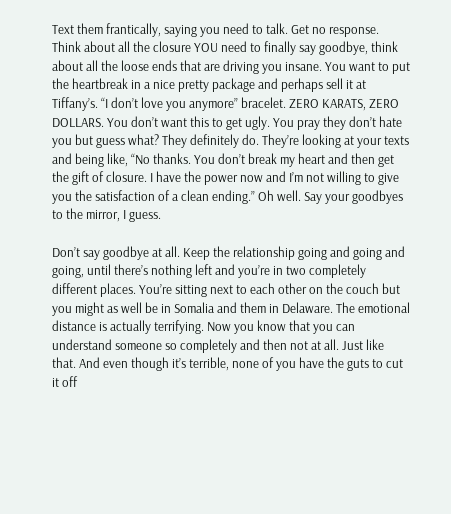Text them frantically, saying you need to talk. Get no response. Think about all the closure YOU need to finally say goodbye, think about all the loose ends that are driving you insane. You want to put the heartbreak in a nice pretty package and perhaps sell it at Tiffany’s. “I don’t love you anymore” bracelet. ZERO KARATS, ZERO DOLLARS. You don’t want this to get ugly. You pray they don’t hate you but guess what? They definitely do. They’re looking at your texts and being like, “No thanks. You don’t break my heart and then get the gift of closure. I have the power now and I’m not willing to give you the satisfaction of a clean ending.” Oh well. Say your goodbyes to the mirror, I guess.

Don’t say goodbye at all. Keep the relationship going and going and going, until there’s nothing left and you’re in two completely different places. You’re sitting next to each other on the couch but you might as well be in Somalia and them in Delaware. The emotional distance is actually terrifying. Now you know that you can understand someone so completely and then not at all. Just like that. And even though it’s terrible, none of you have the guts to cut it off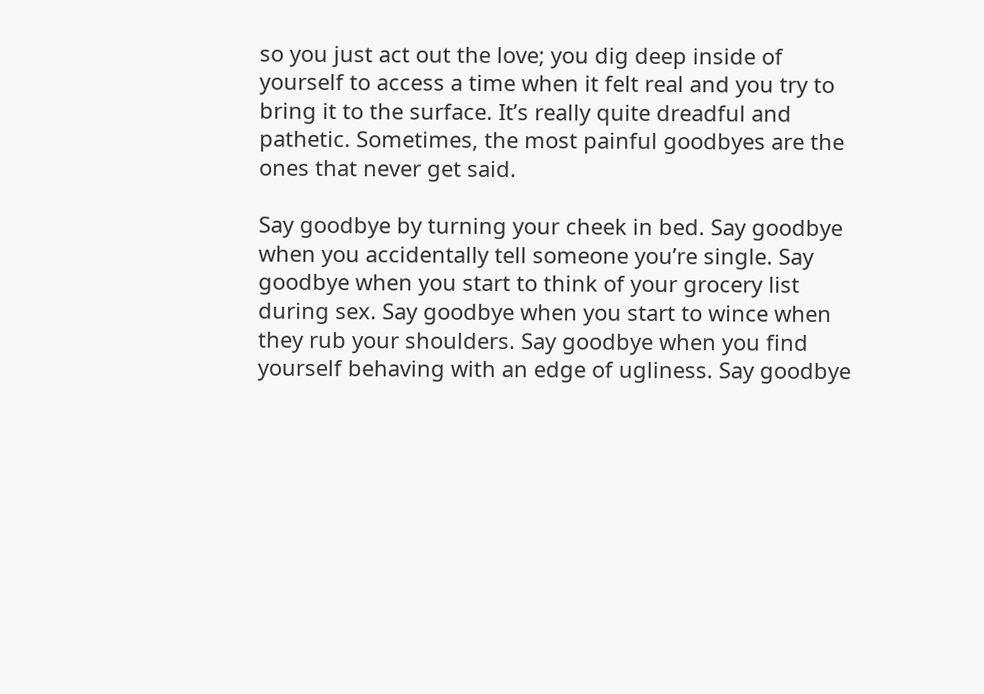so you just act out the love; you dig deep inside of yourself to access a time when it felt real and you try to bring it to the surface. It’s really quite dreadful and pathetic. Sometimes, the most painful goodbyes are the ones that never get said.

Say goodbye by turning your cheek in bed. Say goodbye when you accidentally tell someone you’re single. Say goodbye when you start to think of your grocery list during sex. Say goodbye when you start to wince when they rub your shoulders. Say goodbye when you find yourself behaving with an edge of ugliness. Say goodbye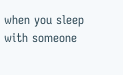when you sleep with someone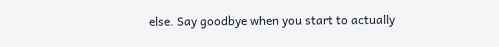else. Say goodbye when you start to actually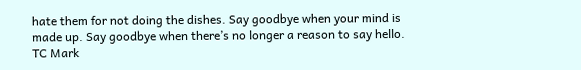hate them for not doing the dishes. Say goodbye when your mind is made up. Say goodbye when there’s no longer a reason to say hello. TC Mark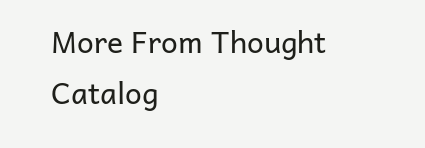More From Thought Catalog